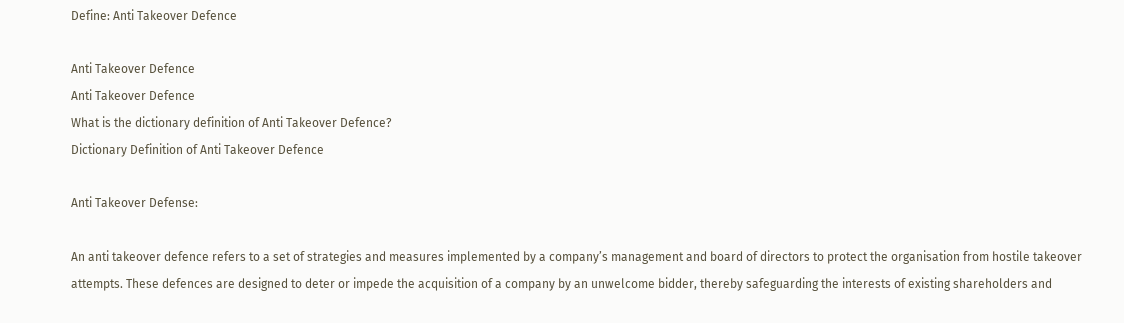Define: Anti Takeover Defence

Anti Takeover Defence
Anti Takeover Defence
What is the dictionary definition of Anti Takeover Defence?
Dictionary Definition of Anti Takeover Defence

Anti Takeover Defense:

An anti takeover defence refers to a set of strategies and measures implemented by a company’s management and board of directors to protect the organisation from hostile takeover attempts. These defences are designed to deter or impede the acquisition of a company by an unwelcome bidder, thereby safeguarding the interests of existing shareholders and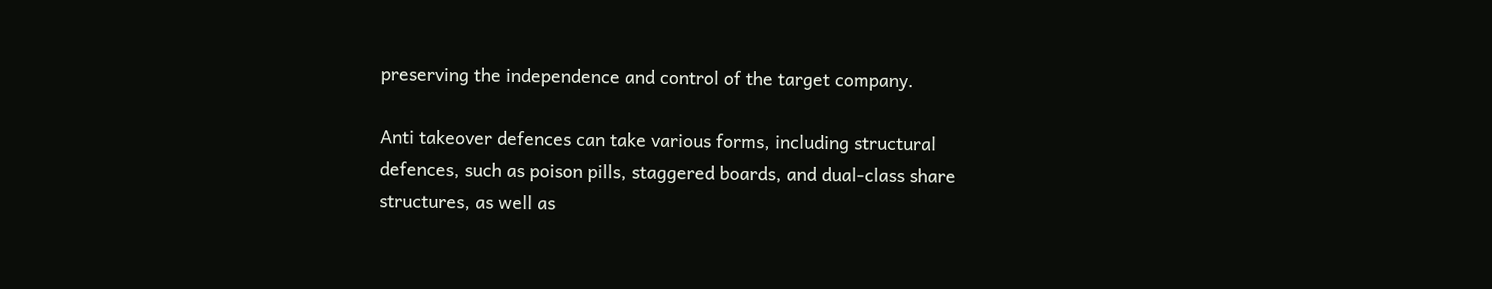preserving the independence and control of the target company.

Anti takeover defences can take various forms, including structural defences, such as poison pills, staggered boards, and dual-class share structures, as well as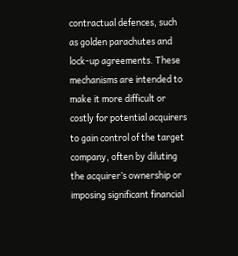contractual defences, such as golden parachutes and lock-up agreements. These mechanisms are intended to make it more difficult or costly for potential acquirers to gain control of the target company, often by diluting the acquirer’s ownership or imposing significant financial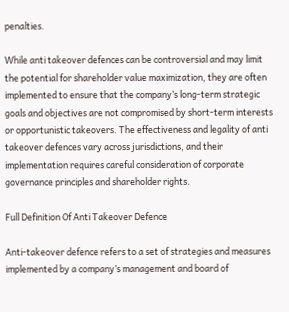penalties.

While anti takeover defences can be controversial and may limit the potential for shareholder value maximization, they are often implemented to ensure that the company’s long-term strategic goals and objectives are not compromised by short-term interests or opportunistic takeovers. The effectiveness and legality of anti takeover defences vary across jurisdictions, and their implementation requires careful consideration of corporate governance principles and shareholder rights.

Full Definition Of Anti Takeover Defence

Anti-takeover defence refers to a set of strategies and measures implemented by a company’s management and board of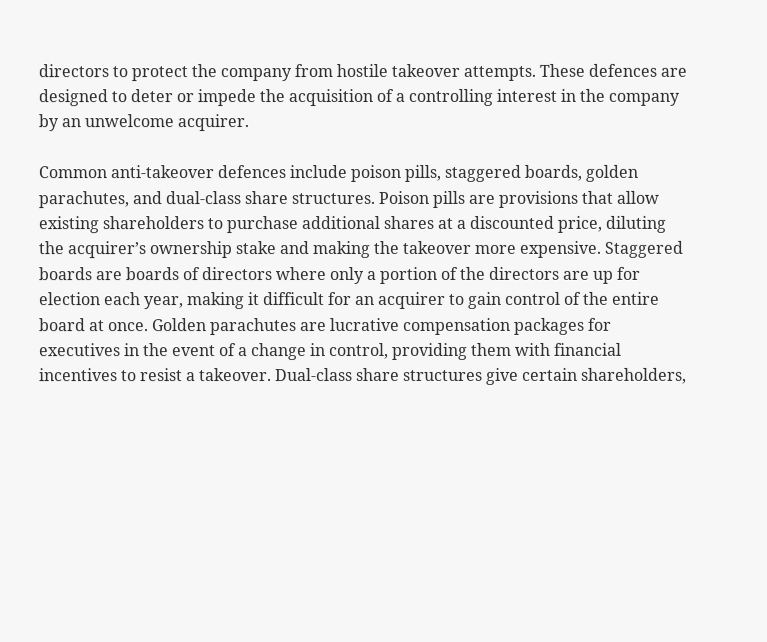directors to protect the company from hostile takeover attempts. These defences are designed to deter or impede the acquisition of a controlling interest in the company by an unwelcome acquirer.

Common anti-takeover defences include poison pills, staggered boards, golden parachutes, and dual-class share structures. Poison pills are provisions that allow existing shareholders to purchase additional shares at a discounted price, diluting the acquirer’s ownership stake and making the takeover more expensive. Staggered boards are boards of directors where only a portion of the directors are up for election each year, making it difficult for an acquirer to gain control of the entire board at once. Golden parachutes are lucrative compensation packages for executives in the event of a change in control, providing them with financial incentives to resist a takeover. Dual-class share structures give certain shareholders,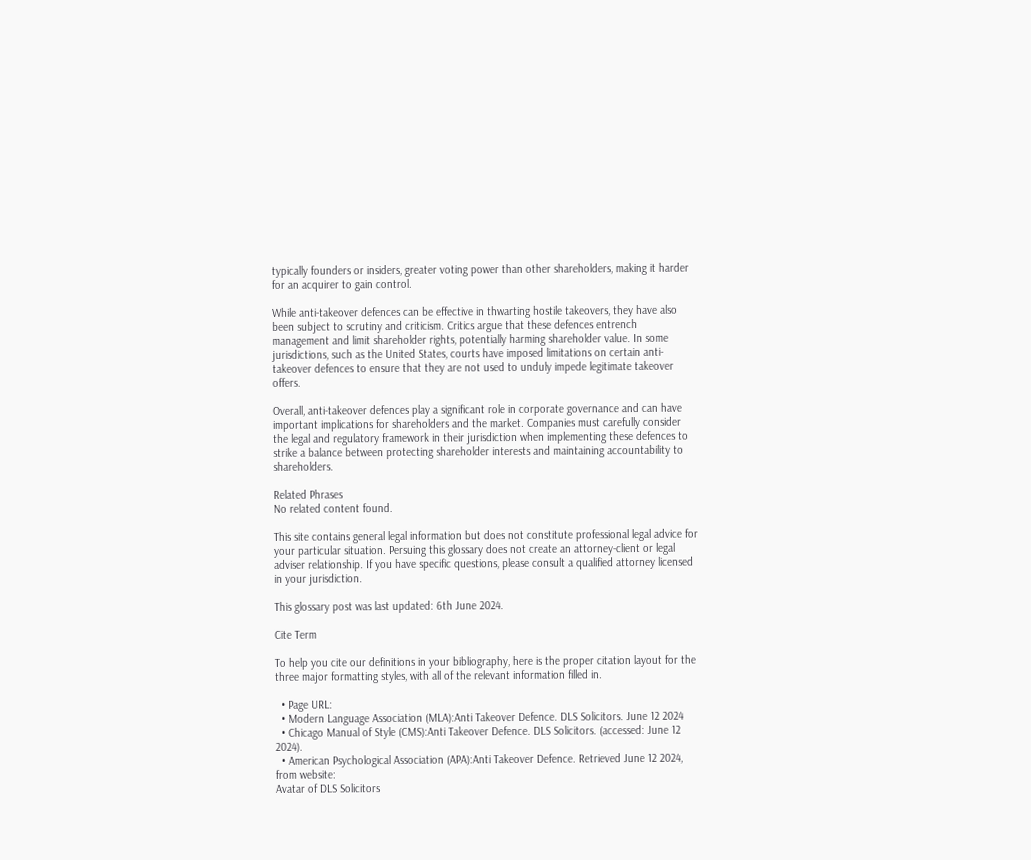typically founders or insiders, greater voting power than other shareholders, making it harder for an acquirer to gain control.

While anti-takeover defences can be effective in thwarting hostile takeovers, they have also been subject to scrutiny and criticism. Critics argue that these defences entrench management and limit shareholder rights, potentially harming shareholder value. In some jurisdictions, such as the United States, courts have imposed limitations on certain anti-takeover defences to ensure that they are not used to unduly impede legitimate takeover offers.

Overall, anti-takeover defences play a significant role in corporate governance and can have important implications for shareholders and the market. Companies must carefully consider the legal and regulatory framework in their jurisdiction when implementing these defences to strike a balance between protecting shareholder interests and maintaining accountability to shareholders.

Related Phrases
No related content found.

This site contains general legal information but does not constitute professional legal advice for your particular situation. Persuing this glossary does not create an attorney-client or legal adviser relationship. If you have specific questions, please consult a qualified attorney licensed in your jurisdiction.

This glossary post was last updated: 6th June 2024.

Cite Term

To help you cite our definitions in your bibliography, here is the proper citation layout for the three major formatting styles, with all of the relevant information filled in.

  • Page URL:
  • Modern Language Association (MLA):Anti Takeover Defence. DLS Solicitors. June 12 2024
  • Chicago Manual of Style (CMS):Anti Takeover Defence. DLS Solicitors. (accessed: June 12 2024).
  • American Psychological Association (APA):Anti Takeover Defence. Retrieved June 12 2024, from website:
Avatar of DLS Solicitors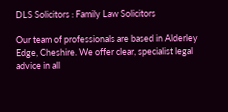DLS Solicitors : Family Law Solicitors

Our team of professionals are based in Alderley Edge, Cheshire. We offer clear, specialist legal advice in all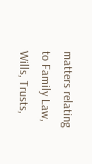matters relating to Family Law, Wills, Trusts,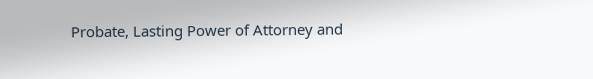Probate, Lasting Power of Attorney and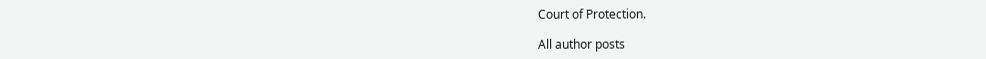Court of Protection.

All author posts